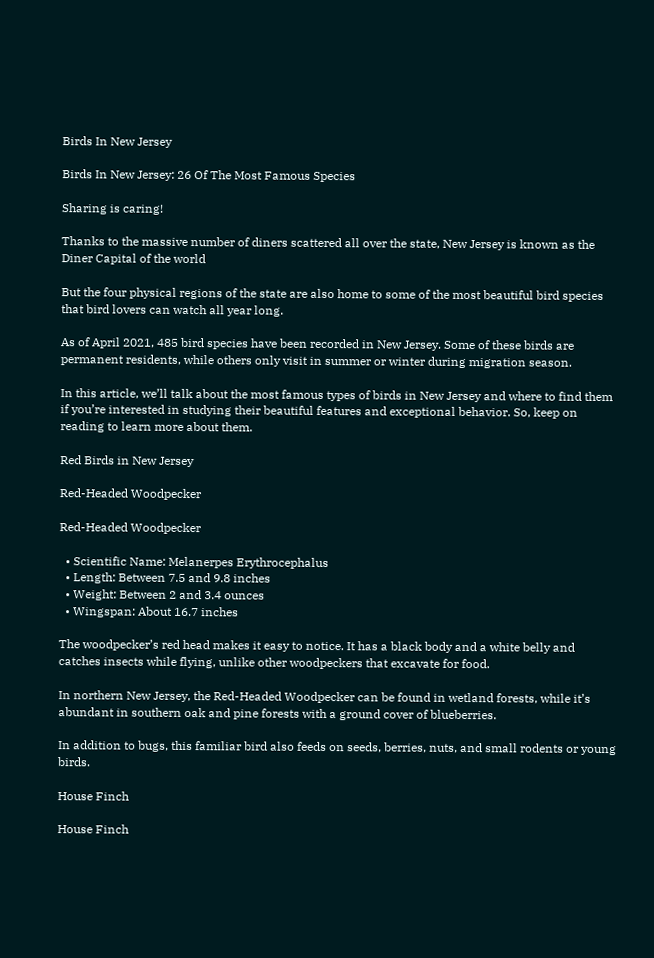Birds In New Jersey

Birds In New Jersey: 26 Of The Most Famous Species

Sharing is caring!

Thanks to the massive number of diners scattered all over the state, New Jersey is known as the Diner Capital of the world

But the four physical regions of the state are also home to some of the most beautiful bird species that bird lovers can watch all year long.

As of April 2021, 485 bird species have been recorded in New Jersey. Some of these birds are permanent residents, while others only visit in summer or winter during migration season.

In this article, we’ll talk about the most famous types of birds in New Jersey and where to find them if you’re interested in studying their beautiful features and exceptional behavior. So, keep on reading to learn more about them.

Red Birds in New Jersey

Red-Headed Woodpecker

Red-Headed Woodpecker

  • Scientific Name: Melanerpes Erythrocephalus
  • Length: Between 7.5 and 9.8 inches
  • Weight: Between 2 and 3.4 ounces
  • Wingspan: About 16.7 inches

The woodpecker’s red head makes it easy to notice. It has a black body and a white belly and catches insects while flying, unlike other woodpeckers that excavate for food.

In northern New Jersey, the Red-Headed Woodpecker can be found in wetland forests, while it’s abundant in southern oak and pine forests with a ground cover of blueberries.

In addition to bugs, this familiar bird also feeds on seeds, berries, nuts, and small rodents or young birds.

House Finch

House Finch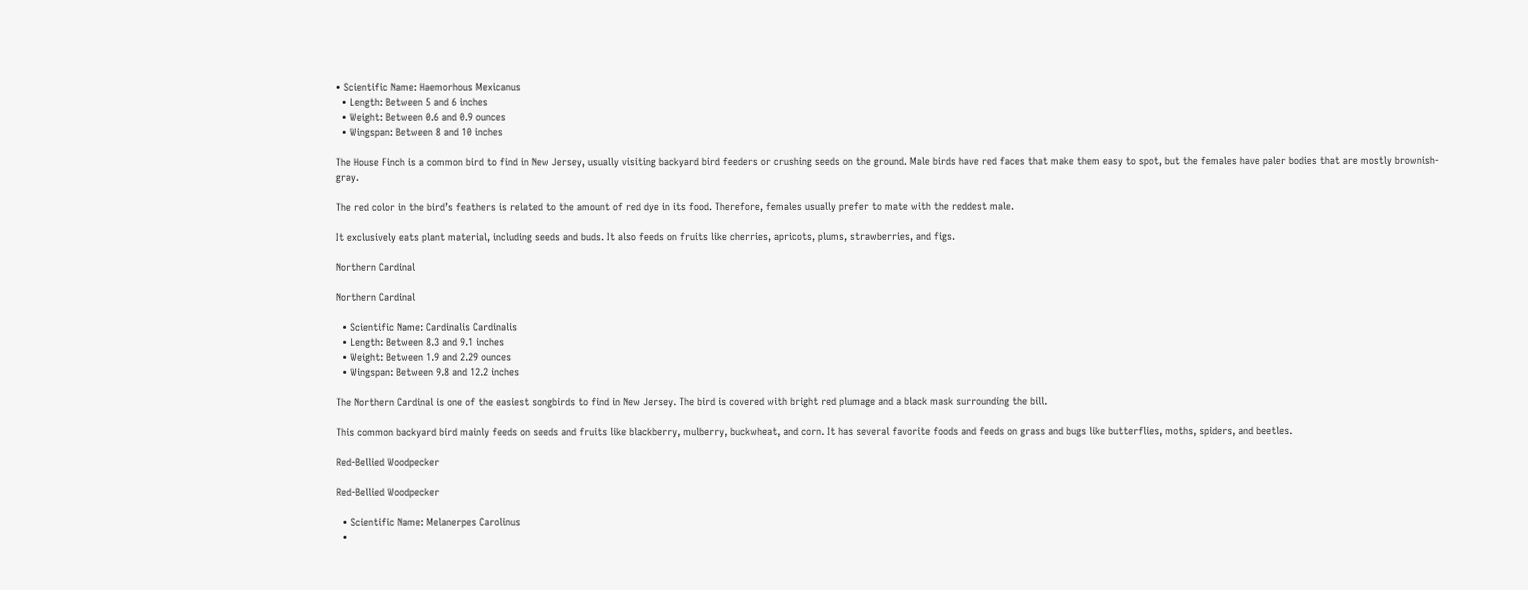• Scientific Name: Haemorhous Mexicanus
  • Length: Between 5 and 6 inches
  • Weight: Between 0.6 and 0.9 ounces
  • Wingspan: Between 8 and 10 inches

The House Finch is a common bird to find in New Jersey, usually visiting backyard bird feeders or crushing seeds on the ground. Male birds have red faces that make them easy to spot, but the females have paler bodies that are mostly brownish-gray.

The red color in the bird’s feathers is related to the amount of red dye in its food. Therefore, females usually prefer to mate with the reddest male.

It exclusively eats plant material, including seeds and buds. It also feeds on fruits like cherries, apricots, plums, strawberries, and figs.

Northern Cardinal

Northern Cardinal

  • Scientific Name: Cardinalis Cardinalis
  • Length: Between 8.3 and 9.1 inches
  • Weight: Between 1.9 and 2.29 ounces
  • Wingspan: Between 9.8 and 12.2 inches

The Northern Cardinal is one of the easiest songbirds to find in New Jersey. The bird is covered with bright red plumage and a black mask surrounding the bill.

This common backyard bird mainly feeds on seeds and fruits like blackberry, mulberry, buckwheat, and corn. It has several favorite foods and feeds on grass and bugs like butterflies, moths, spiders, and beetles.

Red-Bellied Woodpecker

Red-Bellied Woodpecker

  • Scientific Name: Melanerpes Carolinus
  •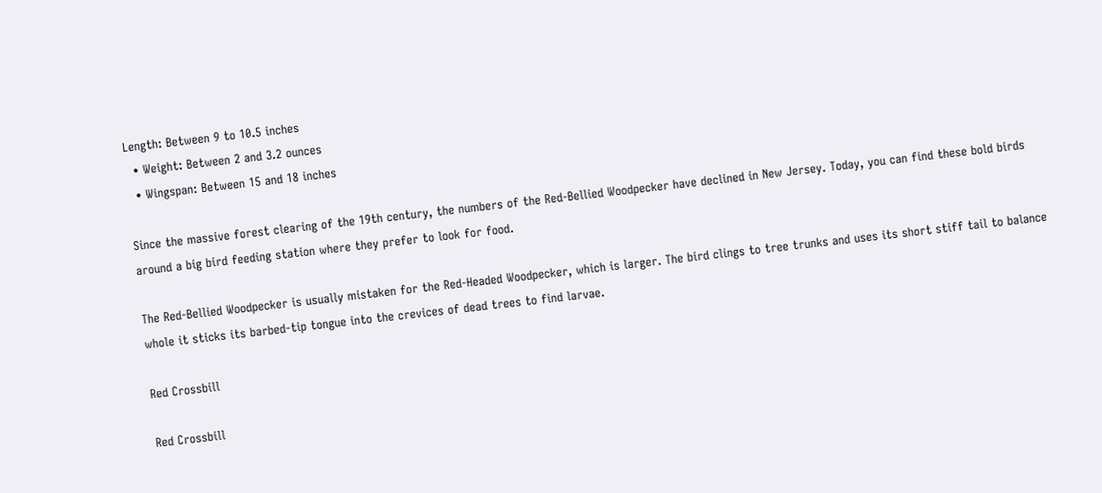Length: Between 9 to 10.5 inches
  • Weight: Between 2 and 3.2 ounces
  • Wingspan: Between 15 and 18 inches

Since the massive forest clearing of the 19th century, the numbers of the Red-Bellied Woodpecker have declined in New Jersey. Today, you can find these bold birds around a big bird feeding station where they prefer to look for food.

The Red-Bellied Woodpecker is usually mistaken for the Red-Headed Woodpecker, which is larger. The bird clings to tree trunks and uses its short stiff tail to balance whole it sticks its barbed-tip tongue into the crevices of dead trees to find larvae.

Red Crossbill

Red Crossbill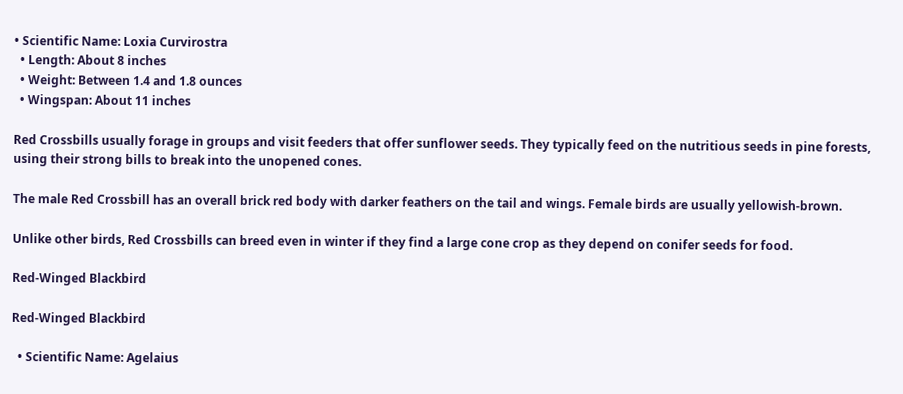• Scientific Name: Loxia Curvirostra
  • Length: About 8 inches
  • Weight: Between 1.4 and 1.8 ounces
  • Wingspan: About 11 inches

Red Crossbills usually forage in groups and visit feeders that offer sunflower seeds. They typically feed on the nutritious seeds in pine forests, using their strong bills to break into the unopened cones.

The male Red Crossbill has an overall brick red body with darker feathers on the tail and wings. Female birds are usually yellowish-brown.

Unlike other birds, Red Crossbills can breed even in winter if they find a large cone crop as they depend on conifer seeds for food.

Red-Winged Blackbird

Red-Winged Blackbird

  • Scientific Name: Agelaius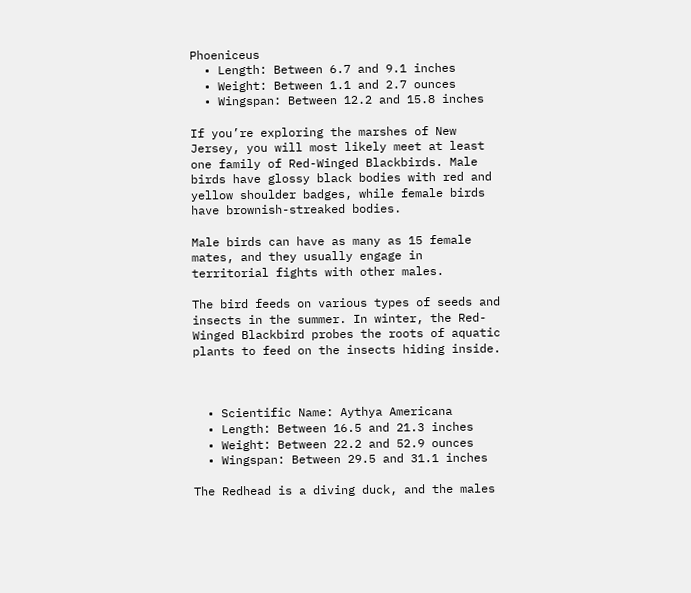Phoeniceus
  • Length: Between 6.7 and 9.1 inches
  • Weight: Between 1.1 and 2.7 ounces
  • Wingspan: Between 12.2 and 15.8 inches

If you’re exploring the marshes of New Jersey, you will most likely meet at least one family of Red-Winged Blackbirds. Male birds have glossy black bodies with red and yellow shoulder badges, while female birds have brownish-streaked bodies.

Male birds can have as many as 15 female mates, and they usually engage in territorial fights with other males.

The bird feeds on various types of seeds and insects in the summer. In winter, the Red-Winged Blackbird probes the roots of aquatic plants to feed on the insects hiding inside.



  • Scientific Name: Aythya Americana
  • Length: Between 16.5 and 21.3 inches
  • Weight: Between 22.2 and 52.9 ounces
  • Wingspan: Between 29.5 and 31.1 inches

The Redhead is a diving duck, and the males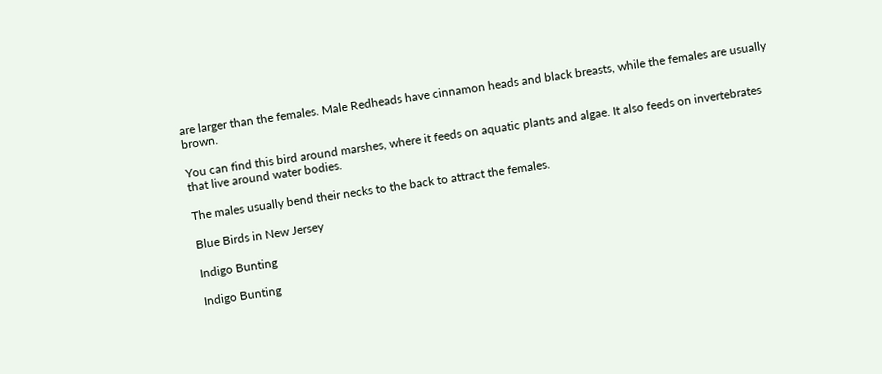are larger than the females. Male Redheads have cinnamon heads and black breasts, while the females are usually brown.

You can find this bird around marshes, where it feeds on aquatic plants and algae. It also feeds on invertebrates that live around water bodies.

The males usually bend their necks to the back to attract the females.

Blue Birds in New Jersey

Indigo Bunting

Indigo Bunting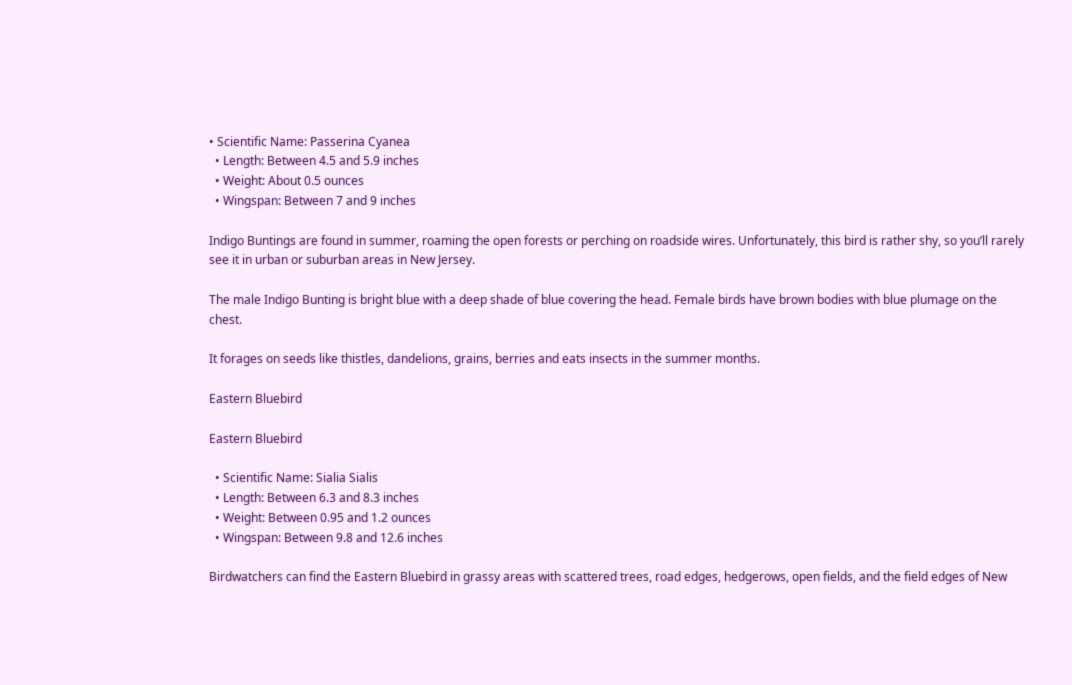• Scientific Name: Passerina Cyanea
  • Length: Between 4.5 and 5.9 inches
  • Weight: About 0.5 ounces
  • Wingspan: Between 7 and 9 inches

Indigo Buntings are found in summer, roaming the open forests or perching on roadside wires. Unfortunately, this bird is rather shy, so you’ll rarely see it in urban or suburban areas in New Jersey.

The male Indigo Bunting is bright blue with a deep shade of blue covering the head. Female birds have brown bodies with blue plumage on the chest.

It forages on seeds like thistles, dandelions, grains, berries and eats insects in the summer months.

Eastern Bluebird

Eastern Bluebird

  • Scientific Name: Sialia Sialis
  • Length: Between 6.3 and 8.3 inches
  • Weight: Between 0.95 and 1.2 ounces
  • Wingspan: Between 9.8 and 12.6 inches

Birdwatchers can find the Eastern Bluebird in grassy areas with scattered trees, road edges, hedgerows, open fields, and the field edges of New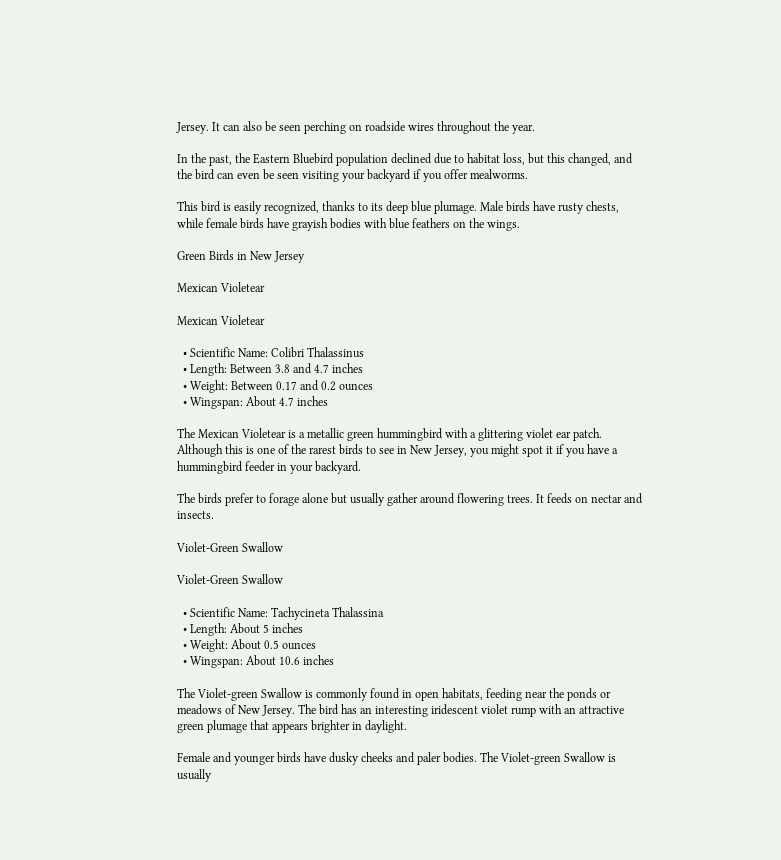Jersey. It can also be seen perching on roadside wires throughout the year.

In the past, the Eastern Bluebird population declined due to habitat loss, but this changed, and the bird can even be seen visiting your backyard if you offer mealworms.

This bird is easily recognized, thanks to its deep blue plumage. Male birds have rusty chests, while female birds have grayish bodies with blue feathers on the wings.

Green Birds in New Jersey

Mexican Violetear

Mexican Violetear

  • Scientific Name: Colibri Thalassinus
  • Length: Between 3.8 and 4.7 inches
  • Weight: Between 0.17 and 0.2 ounces
  • Wingspan: About 4.7 inches

The Mexican Violetear is a metallic green hummingbird with a glittering violet ear patch. Although this is one of the rarest birds to see in New Jersey, you might spot it if you have a hummingbird feeder in your backyard.

The birds prefer to forage alone but usually gather around flowering trees. It feeds on nectar and insects.

Violet-Green Swallow

Violet-Green Swallow

  • Scientific Name: Tachycineta Thalassina
  • Length: About 5 inches
  • Weight: About 0.5 ounces
  • Wingspan: About 10.6 inches

The Violet-green Swallow is commonly found in open habitats, feeding near the ponds or meadows of New Jersey. The bird has an interesting iridescent violet rump with an attractive green plumage that appears brighter in daylight.

Female and younger birds have dusky cheeks and paler bodies. The Violet-green Swallow is usually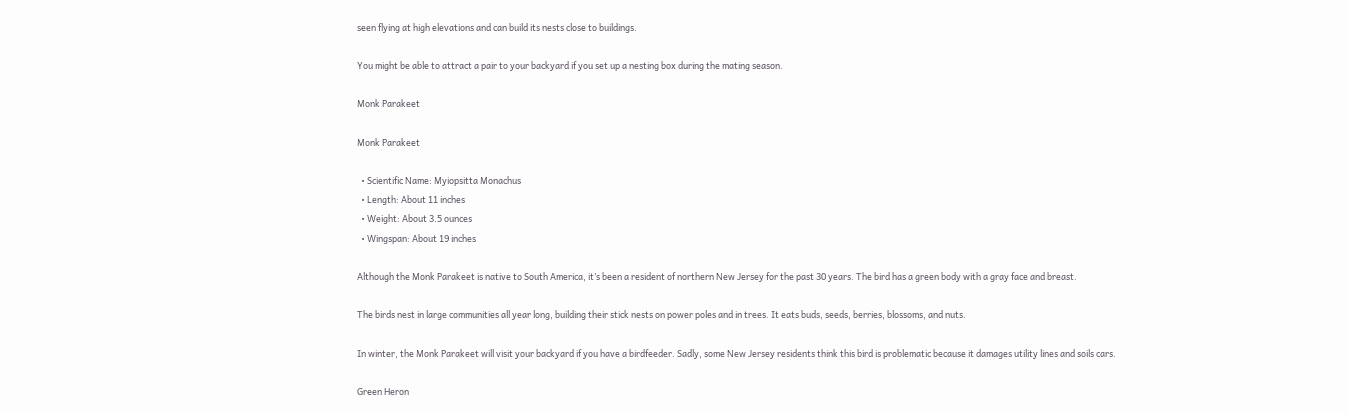seen flying at high elevations and can build its nests close to buildings.

You might be able to attract a pair to your backyard if you set up a nesting box during the mating season.

Monk Parakeet

Monk Parakeet

  • Scientific Name: Myiopsitta Monachus
  • Length: About 11 inches
  • Weight: About 3.5 ounces
  • Wingspan: About 19 inches

Although the Monk Parakeet is native to South America, it’s been a resident of northern New Jersey for the past 30 years. The bird has a green body with a gray face and breast.

The birds nest in large communities all year long, building their stick nests on power poles and in trees. It eats buds, seeds, berries, blossoms, and nuts.

In winter, the Monk Parakeet will visit your backyard if you have a birdfeeder. Sadly, some New Jersey residents think this bird is problematic because it damages utility lines and soils cars.

Green Heron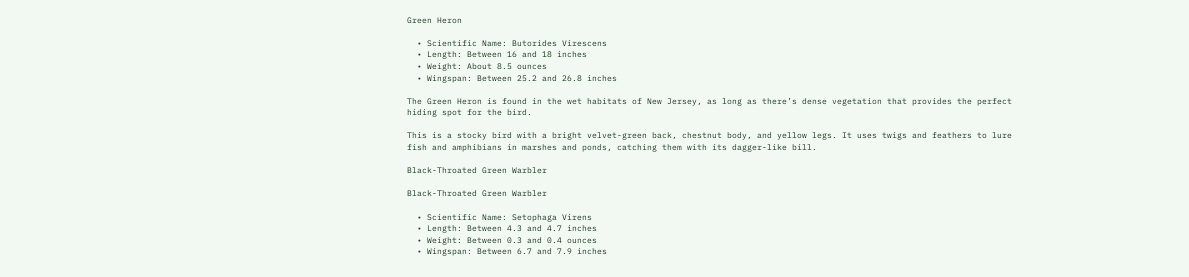Green Heron

  • Scientific Name: Butorides Virescens
  • Length: Between 16 and 18 inches
  • Weight: About 8.5 ounces
  • Wingspan: Between 25.2 and 26.8 inches

The Green Heron is found in the wet habitats of New Jersey, as long as there’s dense vegetation that provides the perfect hiding spot for the bird.

This is a stocky bird with a bright velvet-green back, chestnut body, and yellow legs. It uses twigs and feathers to lure fish and amphibians in marshes and ponds, catching them with its dagger-like bill.

Black-Throated Green Warbler

Black-Throated Green Warbler

  • Scientific Name: Setophaga Virens
  • Length: Between 4.3 and 4.7 inches
  • Weight: Between 0.3 and 0.4 ounces
  • Wingspan: Between 6.7 and 7.9 inches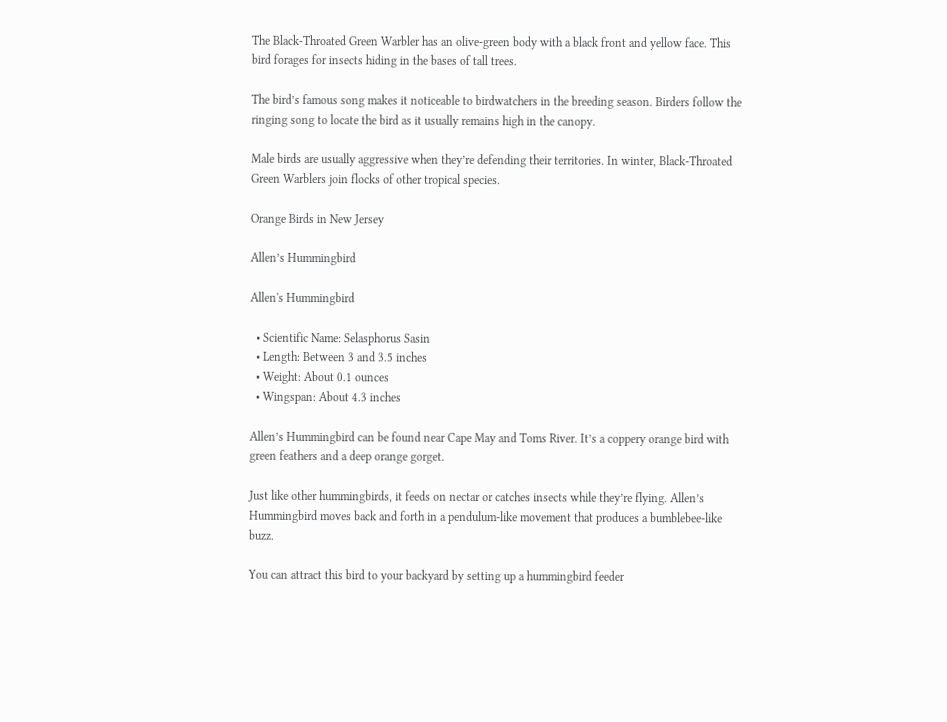The Black-Throated Green Warbler has an olive-green body with a black front and yellow face. This bird forages for insects hiding in the bases of tall trees.

The bird’s famous song makes it noticeable to birdwatchers in the breeding season. Birders follow the ringing song to locate the bird as it usually remains high in the canopy.

Male birds are usually aggressive when they’re defending their territories. In winter, Black-Throated Green Warblers join flocks of other tropical species.

Orange Birds in New Jersey

Allen’s Hummingbird

Allen's Hummingbird

  • Scientific Name: Selasphorus Sasin
  • Length: Between 3 and 3.5 inches
  • Weight: About 0.1 ounces
  • Wingspan: About 4.3 inches

Allen’s Hummingbird can be found near Cape May and Toms River. It’s a coppery orange bird with green feathers and a deep orange gorget.

Just like other hummingbirds, it feeds on nectar or catches insects while they’re flying. Allen’s Hummingbird moves back and forth in a pendulum-like movement that produces a bumblebee-like buzz.

You can attract this bird to your backyard by setting up a hummingbird feeder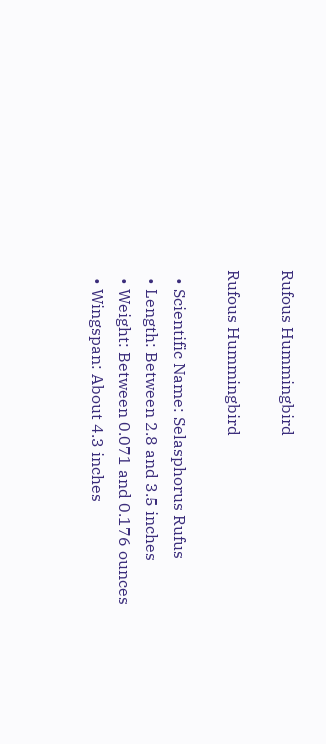Rufous Hummingbird

Rufous Hummingbird

  • Scientific Name: Selasphorus Rufus
  • Length: Between 2.8 and 3.5 inches
  • Weight: Between 0.071 and 0.176 ounces
  • Wingspan: About 4.3 inches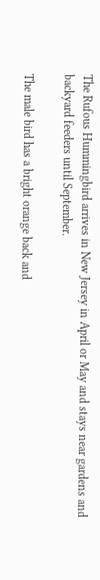The Rufous Hummingbird arrives in New Jersey in April or May and stays near gardens and backyard feeders until September.

The male bird has a bright orange back and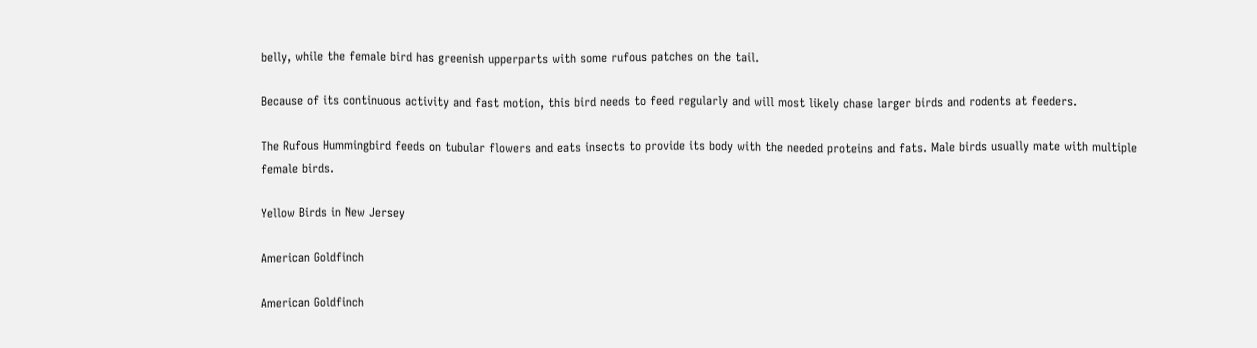belly, while the female bird has greenish upperparts with some rufous patches on the tail.

Because of its continuous activity and fast motion, this bird needs to feed regularly and will most likely chase larger birds and rodents at feeders.

The Rufous Hummingbird feeds on tubular flowers and eats insects to provide its body with the needed proteins and fats. Male birds usually mate with multiple female birds.

Yellow Birds in New Jersey

American Goldfinch

American Goldfinch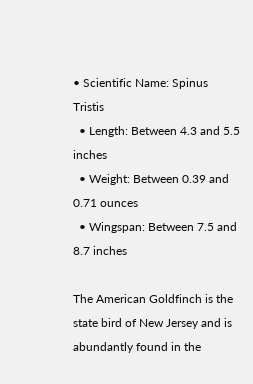• Scientific Name: Spinus Tristis
  • Length: Between 4.3 and 5.5 inches
  • Weight: Between 0.39 and 0.71 ounces
  • Wingspan: Between 7.5 and 8.7 inches

The American Goldfinch is the state bird of New Jersey and is abundantly found in the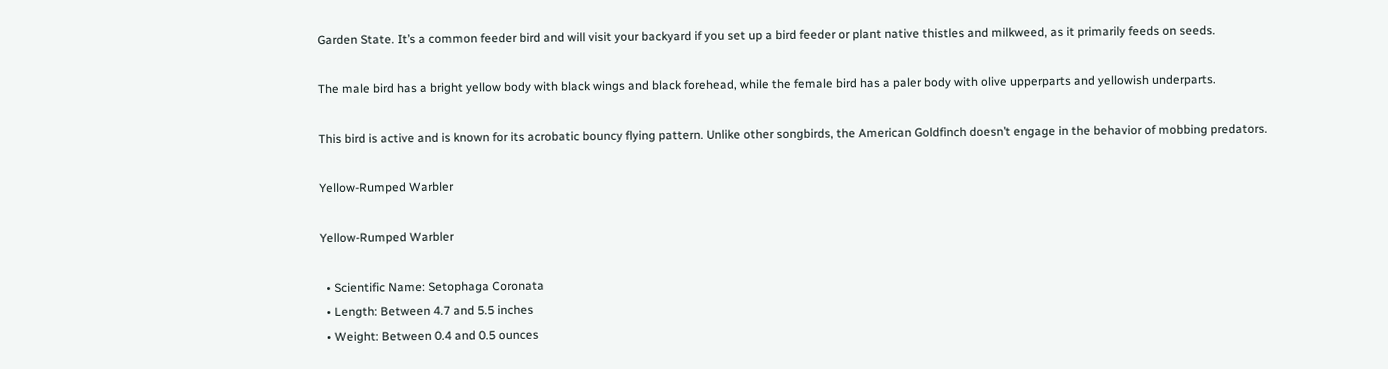Garden State. It’s a common feeder bird and will visit your backyard if you set up a bird feeder or plant native thistles and milkweed, as it primarily feeds on seeds.

The male bird has a bright yellow body with black wings and black forehead, while the female bird has a paler body with olive upperparts and yellowish underparts.

This bird is active and is known for its acrobatic bouncy flying pattern. Unlike other songbirds, the American Goldfinch doesn’t engage in the behavior of mobbing predators.

Yellow-Rumped Warbler

Yellow-Rumped Warbler

  • Scientific Name: Setophaga Coronata
  • Length: Between 4.7 and 5.5 inches
  • Weight: Between 0.4 and 0.5 ounces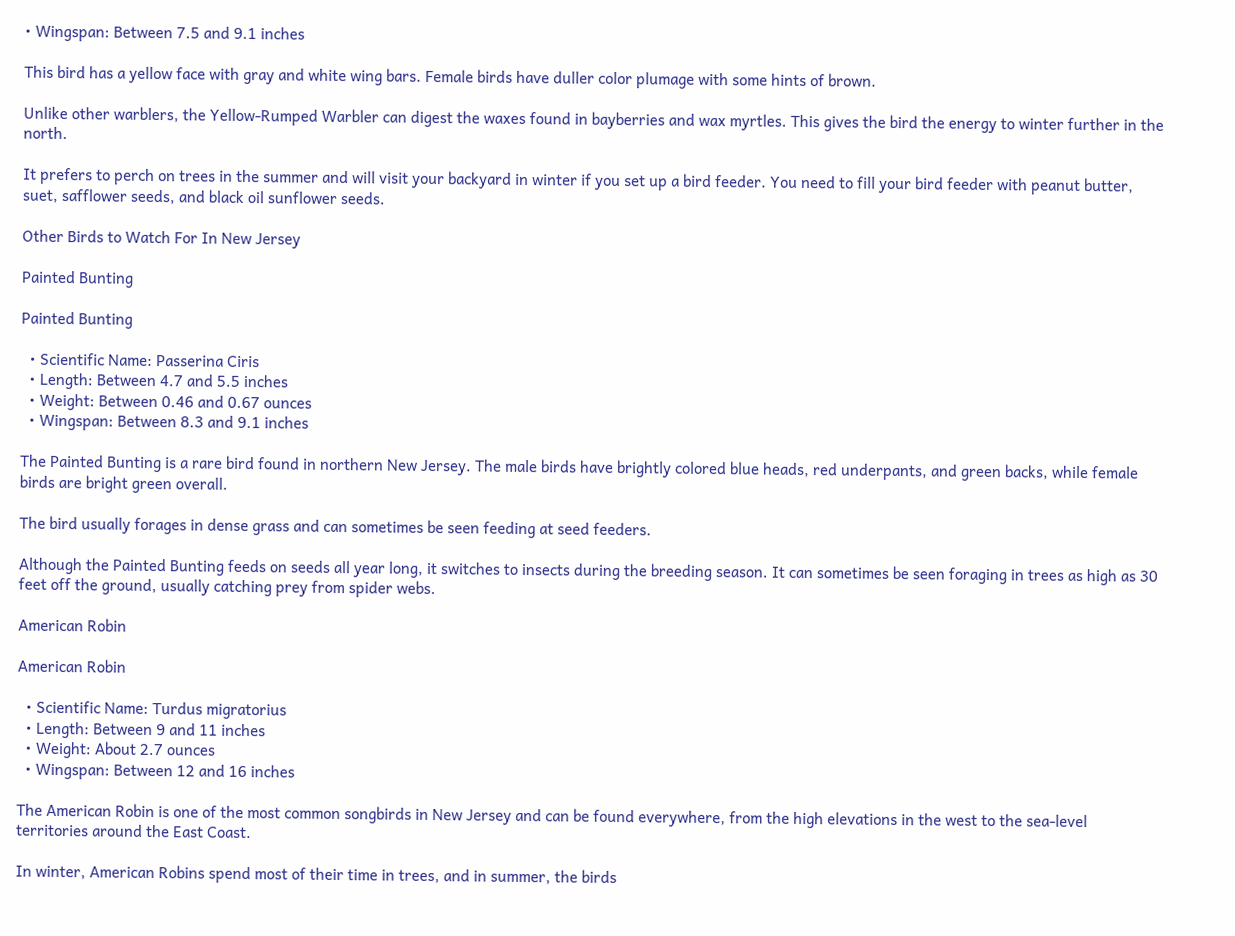• Wingspan: Between 7.5 and 9.1 inches

This bird has a yellow face with gray and white wing bars. Female birds have duller color plumage with some hints of brown.

Unlike other warblers, the Yellow-Rumped Warbler can digest the waxes found in bayberries and wax myrtles. This gives the bird the energy to winter further in the north.

It prefers to perch on trees in the summer and will visit your backyard in winter if you set up a bird feeder. You need to fill your bird feeder with peanut butter, suet, safflower seeds, and black oil sunflower seeds.

Other Birds to Watch For In New Jersey

Painted Bunting

Painted Bunting

  • Scientific Name: Passerina Ciris
  • Length: Between 4.7 and 5.5 inches
  • Weight: Between 0.46 and 0.67 ounces
  • Wingspan: Between 8.3 and 9.1 inches

The Painted Bunting is a rare bird found in northern New Jersey. The male birds have brightly colored blue heads, red underpants, and green backs, while female birds are bright green overall.

The bird usually forages in dense grass and can sometimes be seen feeding at seed feeders.

Although the Painted Bunting feeds on seeds all year long, it switches to insects during the breeding season. It can sometimes be seen foraging in trees as high as 30 feet off the ground, usually catching prey from spider webs.

American Robin

American Robin

  • Scientific Name: Turdus migratorius
  • Length: Between 9 and 11 inches
  • Weight: About 2.7 ounces
  • Wingspan: Between 12 and 16 inches

The American Robin is one of the most common songbirds in New Jersey and can be found everywhere, from the high elevations in the west to the sea-level territories around the East Coast.

In winter, American Robins spend most of their time in trees, and in summer, the birds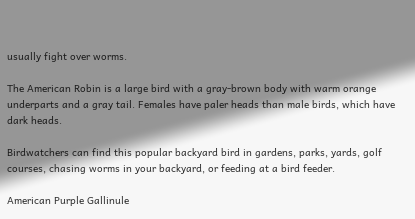usually fight over worms.

The American Robin is a large bird with a gray-brown body with warm orange underparts and a gray tail. Females have paler heads than male birds, which have dark heads.

Birdwatchers can find this popular backyard bird in gardens, parks, yards, golf courses, chasing worms in your backyard, or feeding at a bird feeder.

American Purple Gallinule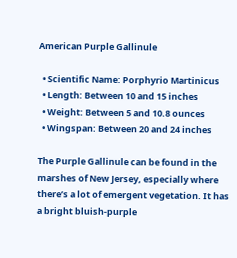American Purple Gallinule

  • Scientific Name: Porphyrio Martinicus
  • Length: Between 10 and 15 inches
  • Weight: Between 5 and 10.8 ounces
  • Wingspan: Between 20 and 24 inches

The Purple Gallinule can be found in the marshes of New Jersey, especially where there’s a lot of emergent vegetation. It has a bright bluish-purple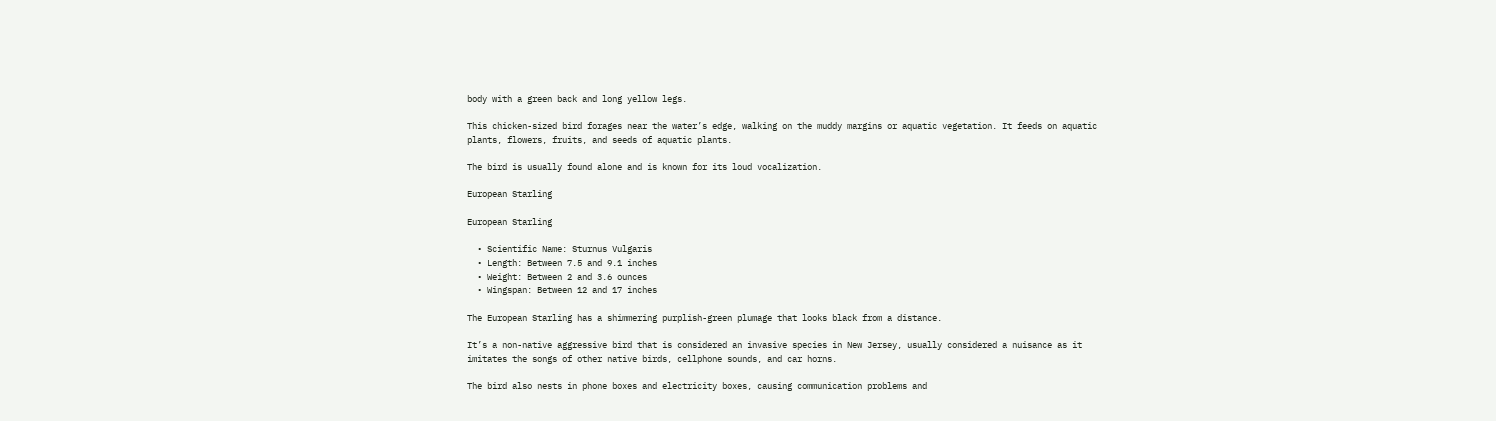body with a green back and long yellow legs.

This chicken-sized bird forages near the water’s edge, walking on the muddy margins or aquatic vegetation. It feeds on aquatic plants, flowers, fruits, and seeds of aquatic plants.

The bird is usually found alone and is known for its loud vocalization.

European Starling

European Starling

  • Scientific Name: Sturnus Vulgaris
  • Length: Between 7.5 and 9.1 inches
  • Weight: Between 2 and 3.6 ounces
  • Wingspan: Between 12 and 17 inches

The European Starling has a shimmering purplish-green plumage that looks black from a distance.

It’s a non-native aggressive bird that is considered an invasive species in New Jersey, usually considered a nuisance as it imitates the songs of other native birds, cellphone sounds, and car horns.

The bird also nests in phone boxes and electricity boxes, causing communication problems and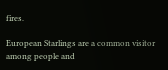fires.

European Starlings are a common visitor among people and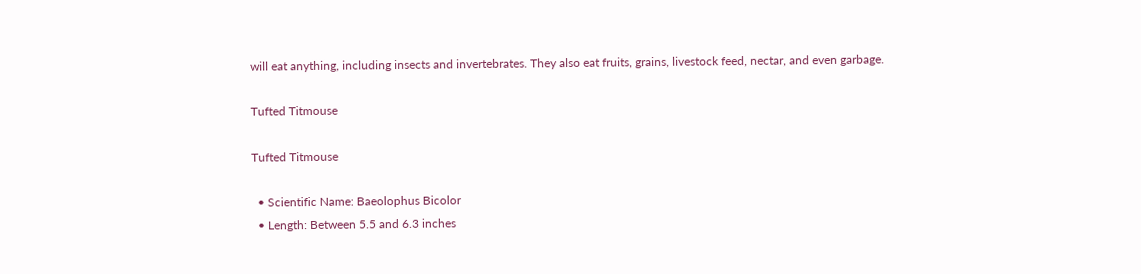will eat anything, including insects and invertebrates. They also eat fruits, grains, livestock feed, nectar, and even garbage.

Tufted Titmouse

Tufted Titmouse

  • Scientific Name: Baeolophus Bicolor
  • Length: Between 5.5 and 6.3 inches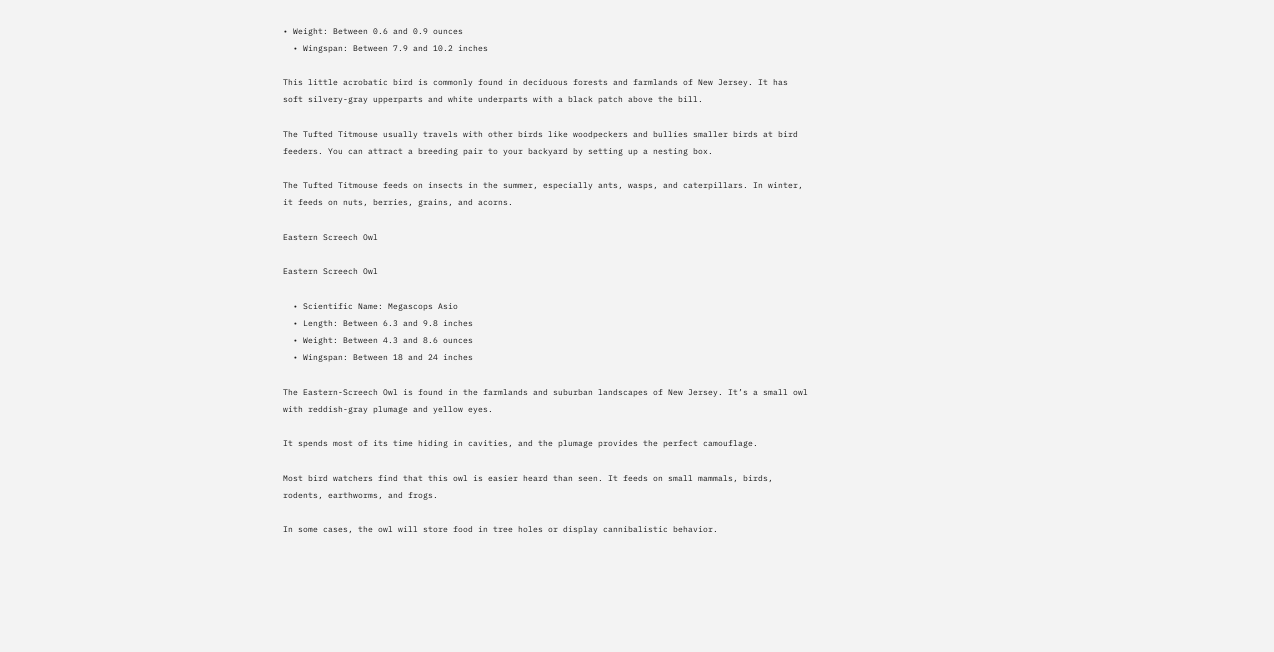• Weight: Between 0.6 and 0.9 ounces
  • Wingspan: Between 7.9 and 10.2 inches

This little acrobatic bird is commonly found in deciduous forests and farmlands of New Jersey. It has soft silvery-gray upperparts and white underparts with a black patch above the bill.

The Tufted Titmouse usually travels with other birds like woodpeckers and bullies smaller birds at bird feeders. You can attract a breeding pair to your backyard by setting up a nesting box.

The Tufted Titmouse feeds on insects in the summer, especially ants, wasps, and caterpillars. In winter, it feeds on nuts, berries, grains, and acorns.

Eastern Screech Owl

Eastern Screech Owl

  • Scientific Name: Megascops Asio
  • Length: Between 6.3 and 9.8 inches
  • Weight: Between 4.3 and 8.6 ounces
  • Wingspan: Between 18 and 24 inches

The Eastern-Screech Owl is found in the farmlands and suburban landscapes of New Jersey. It’s a small owl with reddish-gray plumage and yellow eyes.

It spends most of its time hiding in cavities, and the plumage provides the perfect camouflage.

Most bird watchers find that this owl is easier heard than seen. It feeds on small mammals, birds, rodents, earthworms, and frogs.

In some cases, the owl will store food in tree holes or display cannibalistic behavior.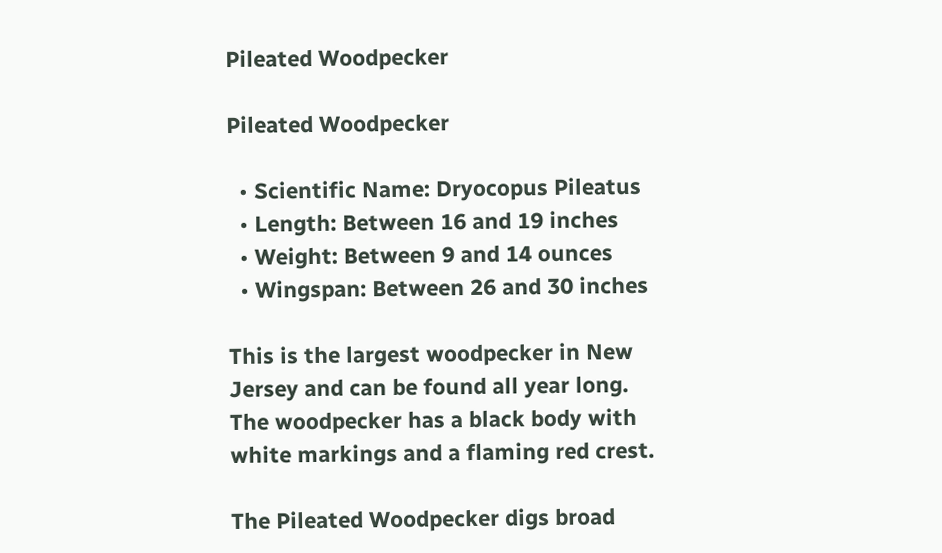Pileated Woodpecker

Pileated Woodpecker

  • Scientific Name: Dryocopus Pileatus
  • Length: Between 16 and 19 inches
  • Weight: Between 9 and 14 ounces
  • Wingspan: Between 26 and 30 inches

This is the largest woodpecker in New Jersey and can be found all year long. The woodpecker has a black body with white markings and a flaming red crest.

The Pileated Woodpecker digs broad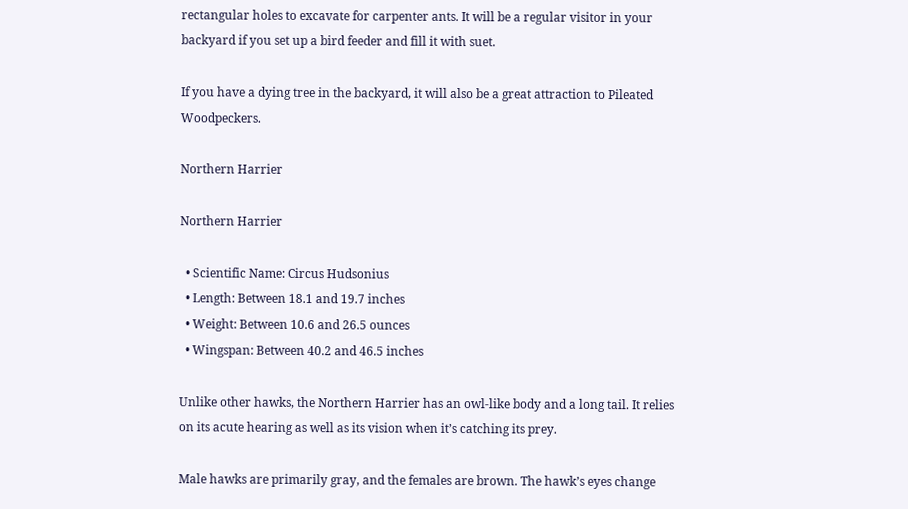rectangular holes to excavate for carpenter ants. It will be a regular visitor in your backyard if you set up a bird feeder and fill it with suet.

If you have a dying tree in the backyard, it will also be a great attraction to Pileated Woodpeckers.

Northern Harrier

Northern Harrier

  • Scientific Name: Circus Hudsonius
  • Length: Between 18.1 and 19.7 inches
  • Weight: Between 10.6 and 26.5 ounces
  • Wingspan: Between 40.2 and 46.5 inches

Unlike other hawks, the Northern Harrier has an owl-like body and a long tail. It relies on its acute hearing as well as its vision when it’s catching its prey.

Male hawks are primarily gray, and the females are brown. The hawk’s eyes change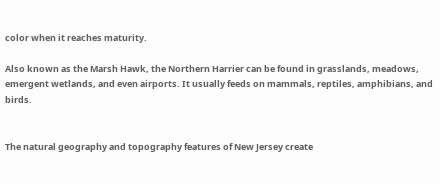color when it reaches maturity.

Also known as the Marsh Hawk, the Northern Harrier can be found in grasslands, meadows, emergent wetlands, and even airports. It usually feeds on mammals, reptiles, amphibians, and birds.


The natural geography and topography features of New Jersey create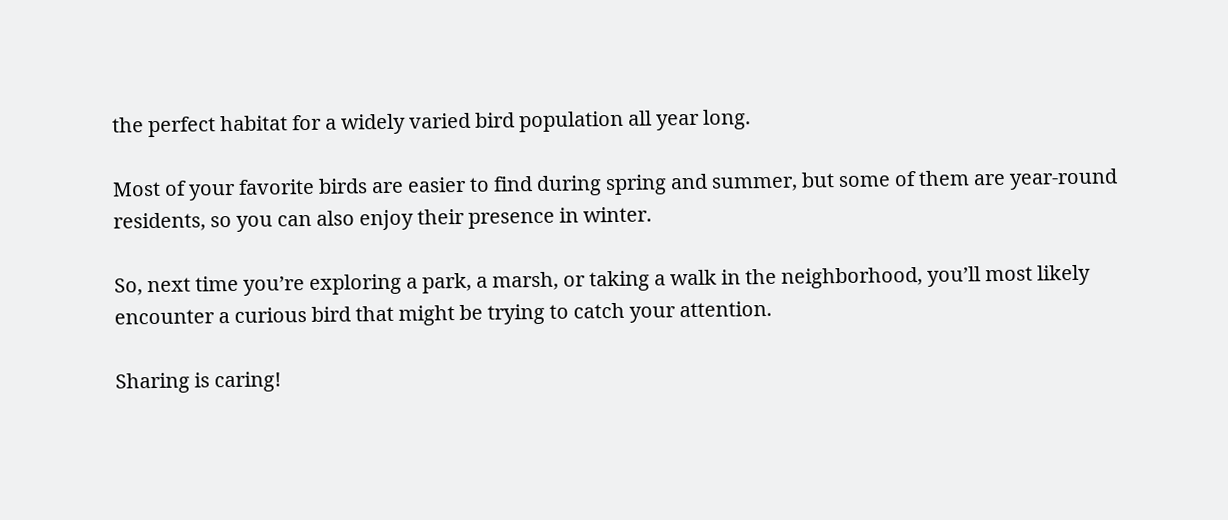the perfect habitat for a widely varied bird population all year long.

Most of your favorite birds are easier to find during spring and summer, but some of them are year-round residents, so you can also enjoy their presence in winter.

So, next time you’re exploring a park, a marsh, or taking a walk in the neighborhood, you’ll most likely encounter a curious bird that might be trying to catch your attention.

Sharing is caring!